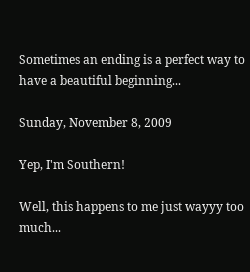Sometimes an ending is a perfect way to have a beautiful beginning...

Sunday, November 8, 2009

Yep, I'm Southern!

Well, this happens to me just wayyy too much...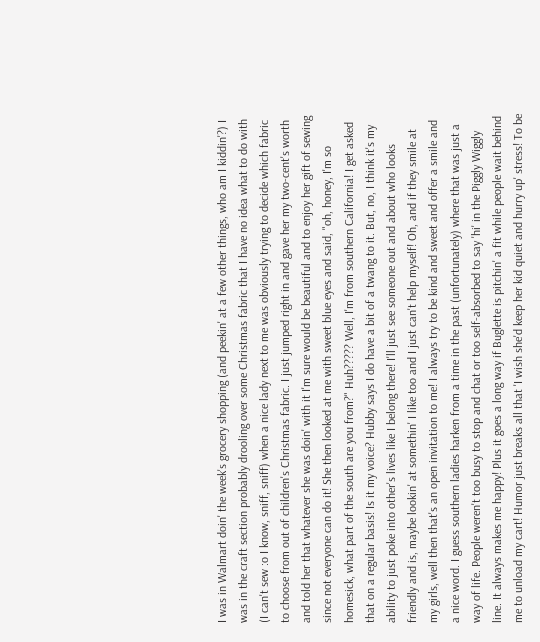I was in Walmart doin' the week's grocery shopping (and peekin' at a few other things, who am I kiddin'?) I was in the craft section probably drooling over some Christmas fabric that I have no idea what to do with (I can't sew :o I know, sniff, sniff) when a nice lady next to me was obviously trying to decide which fabric to choose from out of children's Christmas fabric. I just jumped right in and gave her my two-cent's worth and told her that whatever she was doin' with it I'm sure would be beautiful and to enjoy her gift of sewing since not everyone can do it! She then looked at me with sweet blue eyes and said, "oh, honey, I'm so homesick, what part of the south are you from?" Huh????? Well, I'm from southern California! I get asked that on a regular basis! Is it my voice? Hubby says I do have a bit of a twang to it. But, no, I think it's my ability to just poke into other's lives like I belong there! I'll just see someone out and about who looks friendly and is, maybe lookin' at somethin' I like too and I just can't help myself! Oh, and if they smile at my girls, well then that's an open invitation to me! I always try to be kind and sweet and offer a smile and a nice word. I guess southern ladies harken from a time in the past (unfortunately) where that was just a way of life. People weren't too busy to stop and chat or too self-absorbed to say 'hi' in the Piggly Wiggly line. It always makes me happy! Plus it goes a long way if Buglette is pitchin' a fit while people wait behind me to unload my cart! Humor just breaks all that 'I wish she'd keep her kid quiet and hurry up' stress! To be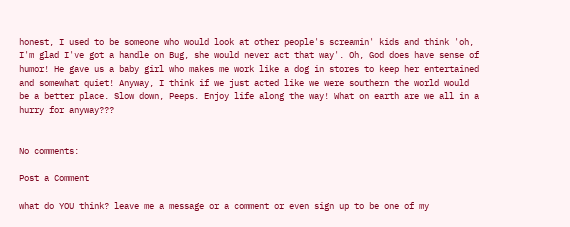honest, I used to be someone who would look at other people's screamin' kids and think 'oh, I'm glad I've got a handle on Bug, she would never act that way'. Oh, God does have sense of humor! He gave us a baby girl who makes me work like a dog in stores to keep her entertained and somewhat quiet! Anyway, I think if we just acted like we were southern the world would be a better place. Slow down, Peeps. Enjoy life along the way! What on earth are we all in a hurry for anyway???


No comments:

Post a Comment

what do YOU think? leave me a message or a comment or even sign up to be one of my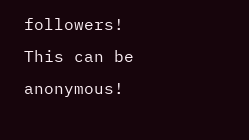followers! This can be anonymous!